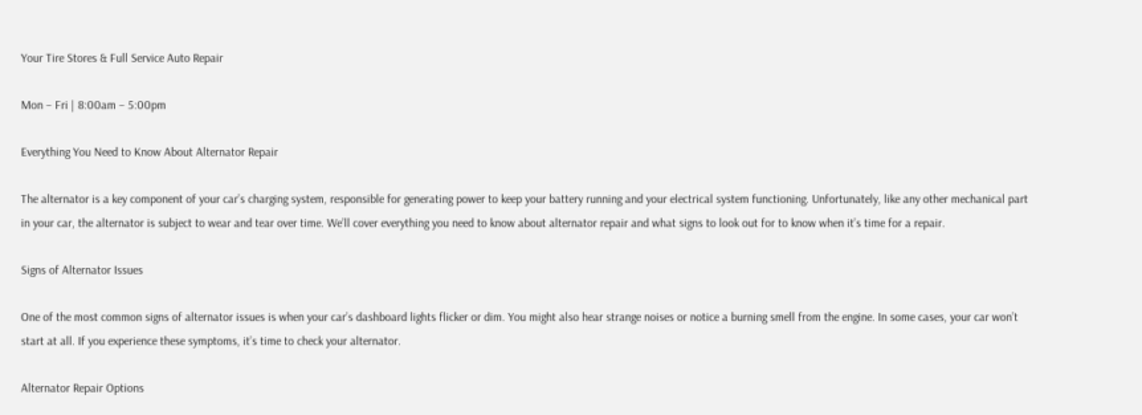Your Tire Stores & Full Service Auto Repair

Mon – Fri | 8:00am – 5:00pm

Everything You Need to Know About Alternator Repair

The alternator is a key component of your car’s charging system, responsible for generating power to keep your battery running and your electrical system functioning. Unfortunately, like any other mechanical part in your car, the alternator is subject to wear and tear over time. We’ll cover everything you need to know about alternator repair and what signs to look out for to know when it’s time for a repair.

Signs of Alternator Issues

One of the most common signs of alternator issues is when your car’s dashboard lights flicker or dim. You might also hear strange noises or notice a burning smell from the engine. In some cases, your car won’t start at all. If you experience these symptoms, it’s time to check your alternator.

Alternator Repair Options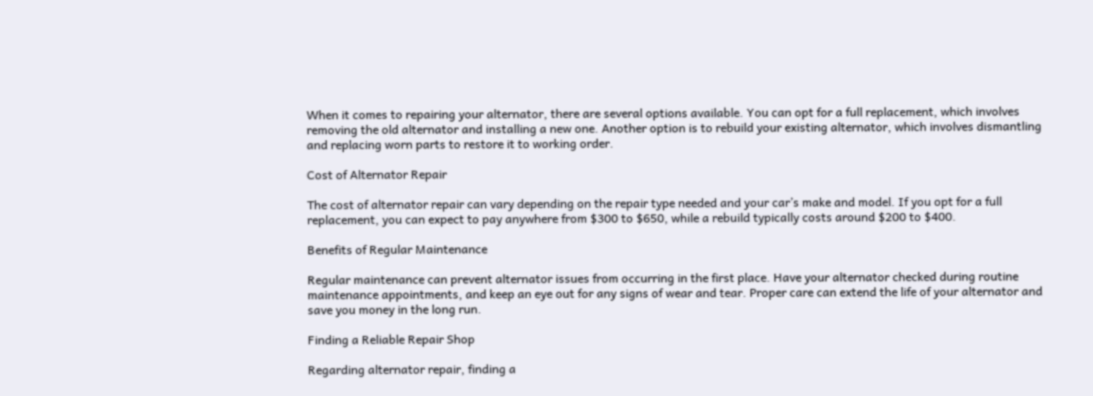When it comes to repairing your alternator, there are several options available. You can opt for a full replacement, which involves removing the old alternator and installing a new one. Another option is to rebuild your existing alternator, which involves dismantling and replacing worn parts to restore it to working order.

Cost of Alternator Repair

The cost of alternator repair can vary depending on the repair type needed and your car’s make and model. If you opt for a full replacement, you can expect to pay anywhere from $300 to $650, while a rebuild typically costs around $200 to $400.

Benefits of Regular Maintenance

Regular maintenance can prevent alternator issues from occurring in the first place. Have your alternator checked during routine maintenance appointments, and keep an eye out for any signs of wear and tear. Proper care can extend the life of your alternator and save you money in the long run.

Finding a Reliable Repair Shop

Regarding alternator repair, finding a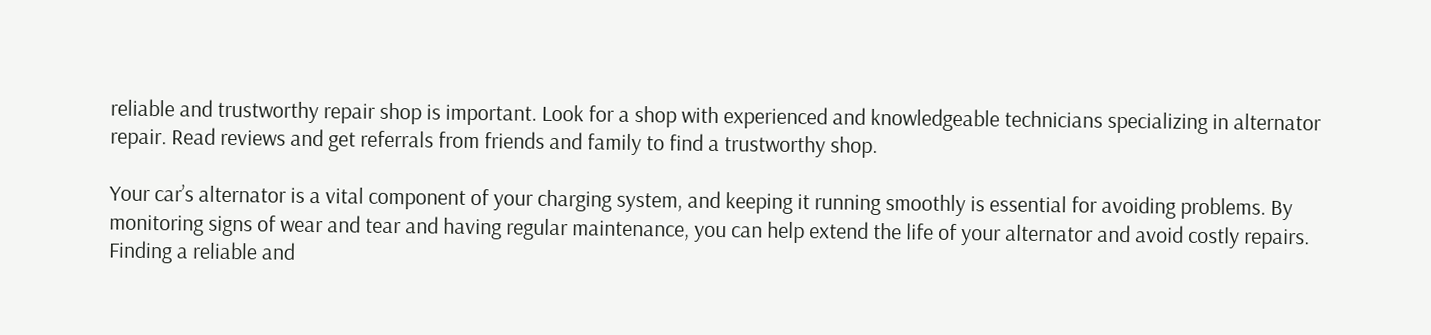reliable and trustworthy repair shop is important. Look for a shop with experienced and knowledgeable technicians specializing in alternator repair. Read reviews and get referrals from friends and family to find a trustworthy shop.

Your car’s alternator is a vital component of your charging system, and keeping it running smoothly is essential for avoiding problems. By monitoring signs of wear and tear and having regular maintenance, you can help extend the life of your alternator and avoid costly repairs. Finding a reliable and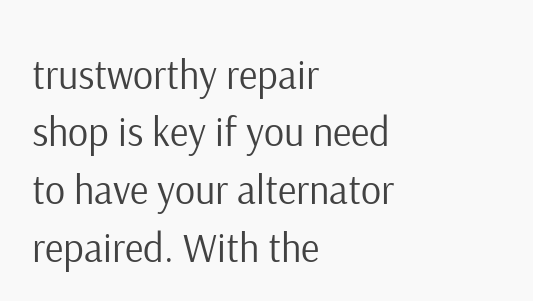trustworthy repair shop is key if you need to have your alternator repaired. With the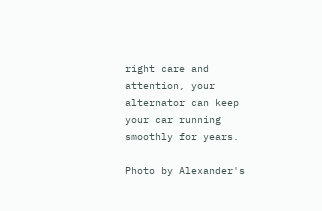right care and attention, your alternator can keep your car running smoothly for years.

Photo by Alexander's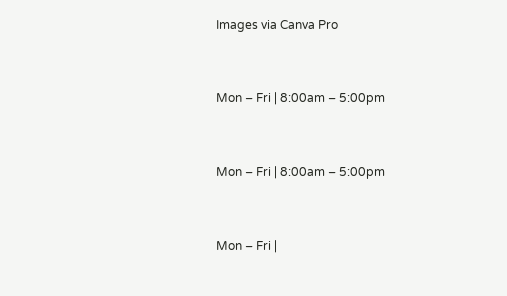Images via Canva Pro


Mon – Fri | 8:00am – 5:00pm


Mon – Fri | 8:00am – 5:00pm


Mon – Fri |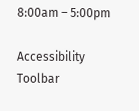8:00am – 5:00pm

Accessibility Toolbar